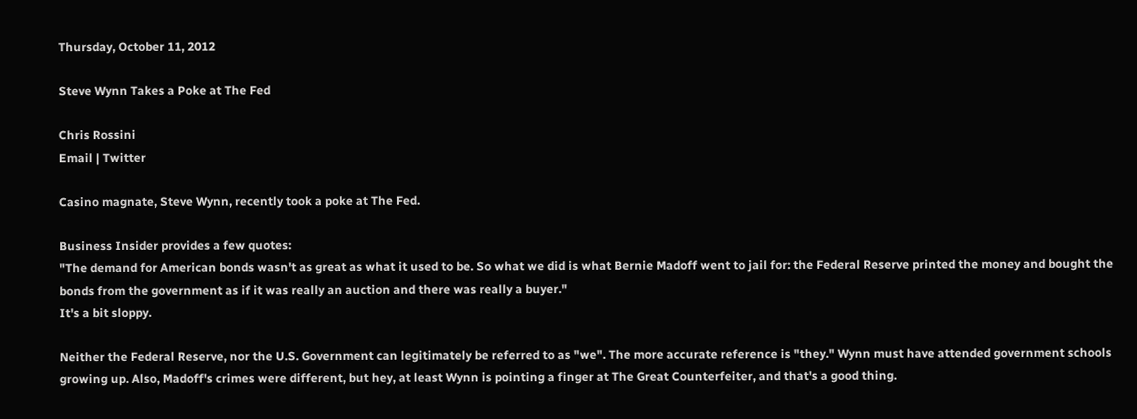Thursday, October 11, 2012

Steve Wynn Takes a Poke at The Fed

Chris Rossini
Email | Twitter

Casino magnate, Steve Wynn, recently took a poke at The Fed.

Business Insider provides a few quotes:
"The demand for American bonds wasn't as great as what it used to be. So what we did is what Bernie Madoff went to jail for: the Federal Reserve printed the money and bought the bonds from the government as if it was really an auction and there was really a buyer."
It's a bit sloppy.

Neither the Federal Reserve, nor the U.S. Government can legitimately be referred to as "we". The more accurate reference is "they." Wynn must have attended government schools growing up. Also, Madoff's crimes were different, but hey, at least Wynn is pointing a finger at The Great Counterfeiter, and that's a good thing.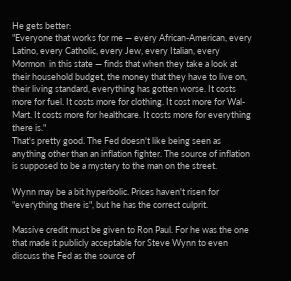He gets better:
"Everyone that works for me — every African-American, every Latino, every Catholic, every Jew, every Italian, every Mormon  in this state — finds that when they take a look at their household budget, the money that they have to live on, their living standard, everything has gotten worse. It costs more for fuel. It costs more for clothing. It cost more for Wal-Mart. It costs more for healthcare. It costs more for everything there is."
That's pretty good. The Fed doesn't like being seen as anything other than an inflation fighter. The source of inflation is supposed to be a mystery to the man on the street.

Wynn may be a bit hyperbolic. Prices haven't risen for "everything there is", but he has the correct culprit.

Massive credit must be given to Ron Paul. For he was the one that made it publicly acceptable for Steve Wynn to even discuss the Fed as the source of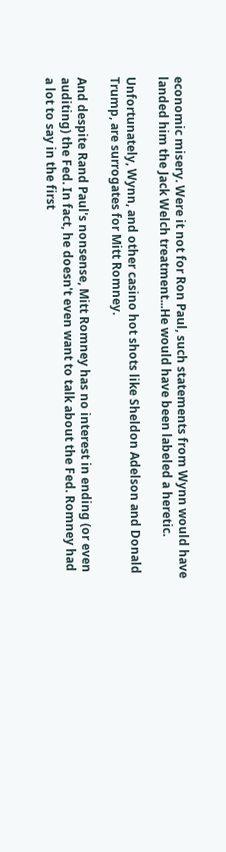economic misery. Were it not for Ron Paul, such statements from Wynn would have landed him the Jack Welch treatment...He would have been labeled a heretic.

Unfortunately, Wynn, and other casino hot shots like Sheldon Adelson and Donald Trump, are surrogates for Mitt Romney.

And despite Rand Paul's nonsense, Mitt Romney has no interest in ending (or even auditing) the Fed. In fact, he doesn't even want to talk about the Fed. Romney had a lot to say in the first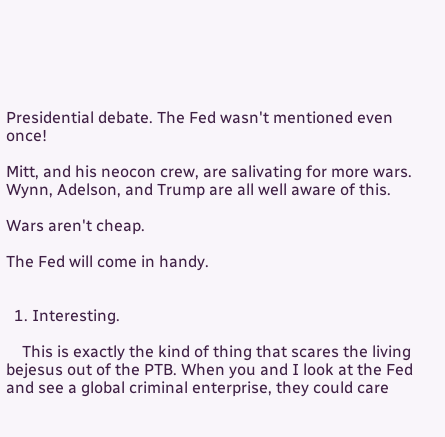Presidential debate. The Fed wasn't mentioned even once!

Mitt, and his neocon crew, are salivating for more wars. Wynn, Adelson, and Trump are all well aware of this.

Wars aren't cheap.

The Fed will come in handy.


  1. Interesting.

    This is exactly the kind of thing that scares the living bejesus out of the PTB. When you and I look at the Fed and see a global criminal enterprise, they could care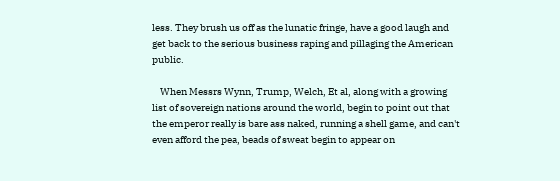less. They brush us off as the lunatic fringe, have a good laugh and get back to the serious business raping and pillaging the American public.

    When Messrs Wynn, Trump, Welch, Et al, along with a growing list of sovereign nations around the world, begin to point out that the emperor really is bare ass naked, running a shell game, and can't even afford the pea, beads of sweat begin to appear on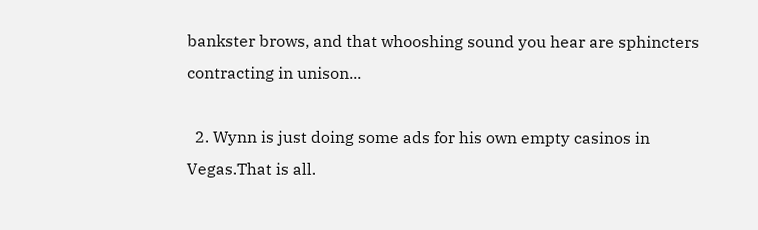bankster brows, and that whooshing sound you hear are sphincters contracting in unison...

  2. Wynn is just doing some ads for his own empty casinos in Vegas.That is all.